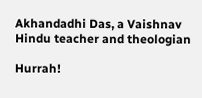Akhandadhi Das, a Vaishnav Hindu teacher and theologian

Hurrah!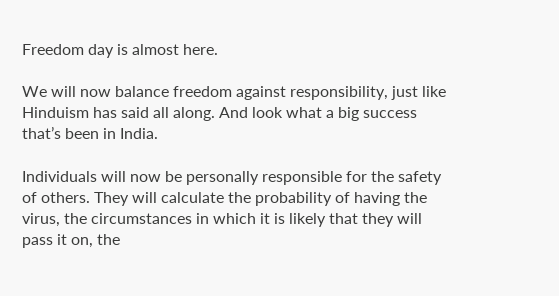Freedom day is almost here.

We will now balance freedom against responsibility, just like Hinduism has said all along. And look what a big success that’s been in India.

Individuals will now be personally responsible for the safety of others. They will calculate the probability of having the virus, the circumstances in which it is likely that they will pass it on, the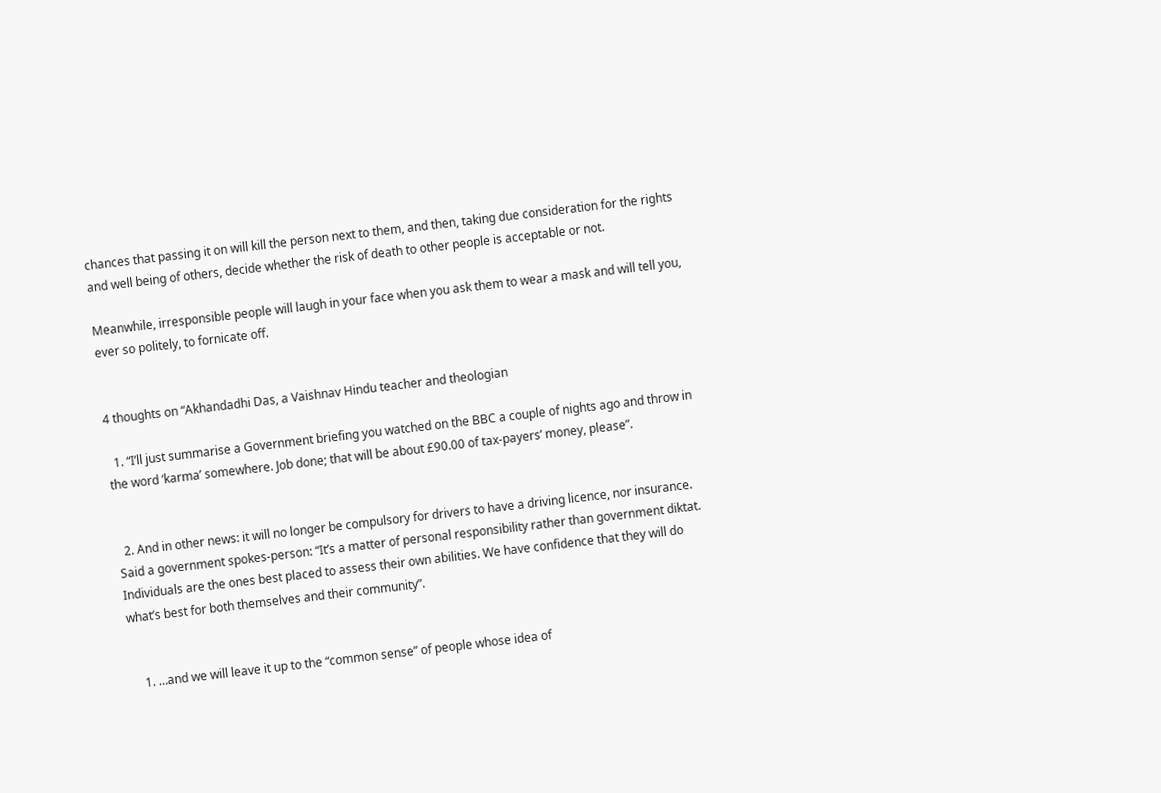chances that passing it on will kill the person next to them, and then, taking due consideration for the rights and well being of others, decide whether the risk of death to other people is acceptable or not.

Meanwhile, irresponsible people will laugh in your face when you ask them to wear a mask and will tell you, ever so politely, to fornicate off.


4 thoughts on “Akhandadhi Das, a Vaishnav Hindu teacher and theologian

  1. “I’ll just summarise a Government briefing you watched on the BBC a couple of nights ago and throw in the word ‘karma’ somewhere. Job done; that will be about £90.00 of tax-payers’ money, please”.


  2. And in other news: it will no longer be compulsory for drivers to have a driving licence, nor insurance. Said a government spokes-person: “It’s a matter of personal responsibility rather than government diktat. Individuals are the ones best placed to assess their own abilities. We have confidence that they will do what’s best for both themselves and their community”.


    1. …and we will leave it up to the “common sense” of people whose idea of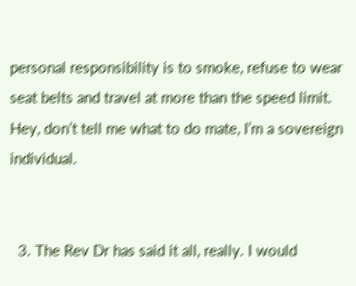personal responsibility is to smoke, refuse to wear seat belts and travel at more than the speed limit. Hey, don’t tell me what to do mate, I’m a sovereign individual.


  3. The Rev Dr has said it all, really. I would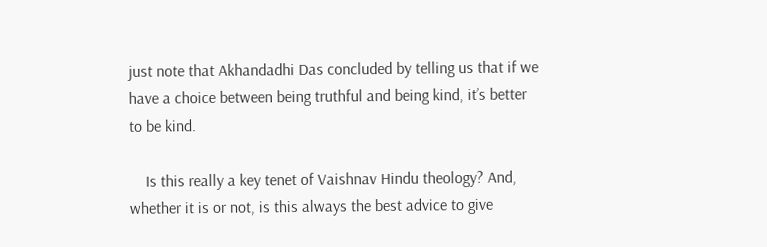just note that Akhandadhi Das concluded by telling us that if we have a choice between being truthful and being kind, it’s better to be kind.

    Is this really a key tenet of Vaishnav Hindu theology? And, whether it is or not, is this always the best advice to give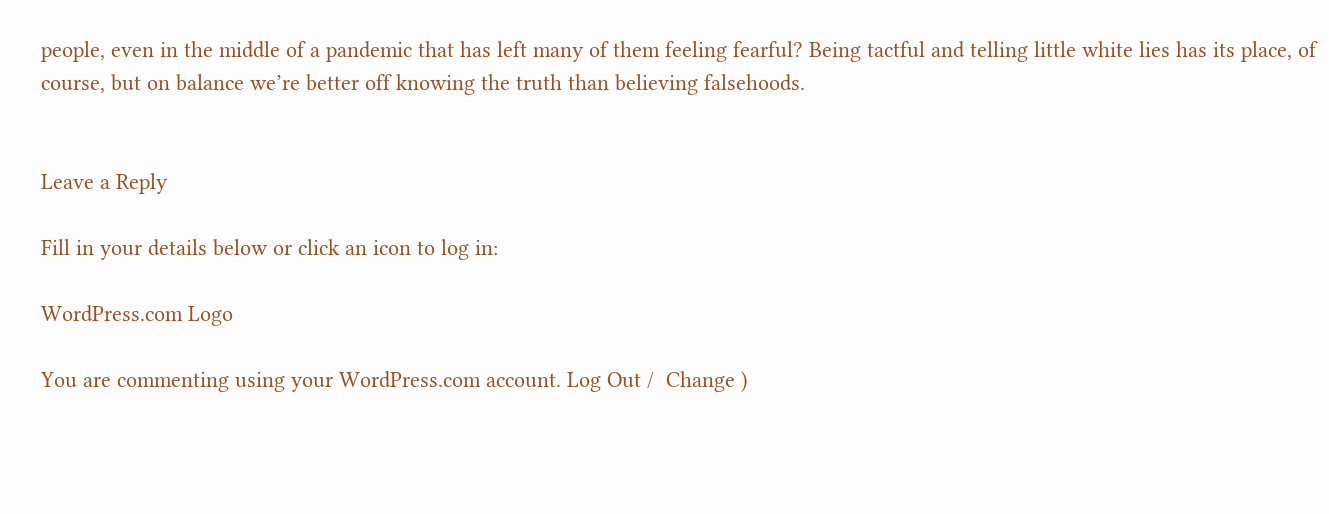people, even in the middle of a pandemic that has left many of them feeling fearful? Being tactful and telling little white lies has its place, of course, but on balance we’re better off knowing the truth than believing falsehoods.


Leave a Reply

Fill in your details below or click an icon to log in:

WordPress.com Logo

You are commenting using your WordPress.com account. Log Out /  Change )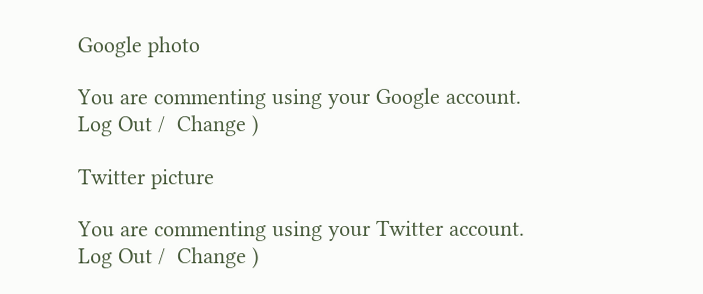Google photo

You are commenting using your Google account. Log Out /  Change )

Twitter picture

You are commenting using your Twitter account. Log Out /  Change )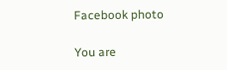Facebook photo

You are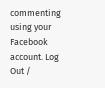commenting using your Facebook account. Log Out /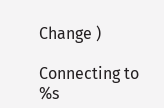Change )

Connecting to %s